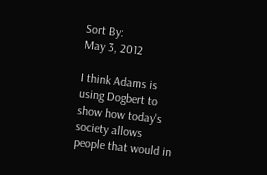Sort By:
May 3, 2012

I think Adams is using Dogbert to show how today's society allows people that would in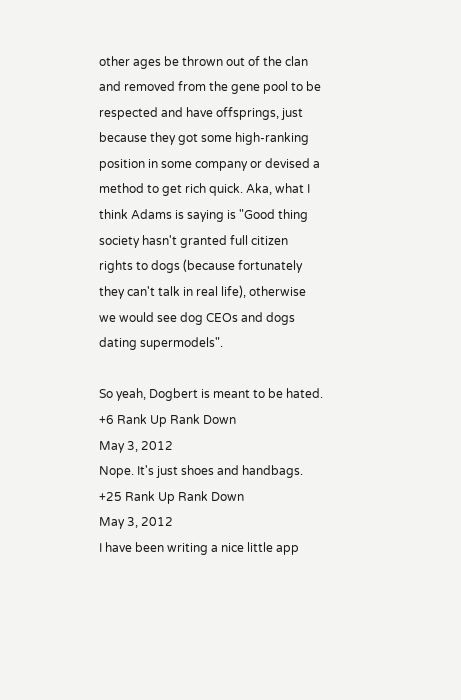other ages be thrown out of the clan and removed from the gene pool to be respected and have offsprings, just because they got some high-ranking position in some company or devised a method to get rich quick. Aka, what I think Adams is saying is "Good thing society hasn't granted full citizen rights to dogs (because fortunately they can't talk in real life), otherwise we would see dog CEOs and dogs dating supermodels".

So yeah, Dogbert is meant to be hated.
+6 Rank Up Rank Down
May 3, 2012
Nope. It's just shoes and handbags.
+25 Rank Up Rank Down
May 3, 2012
I have been writing a nice little app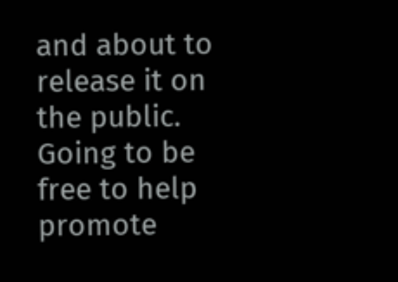and about to release it on the public. Going to be free to help promote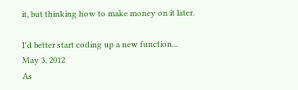it, but thinking how to make money on it later.

I'd better start coding up a new function...
May 3, 2012
As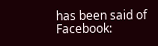has been said of Facebook: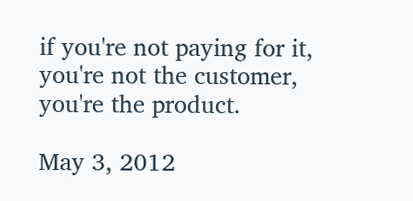if you're not paying for it, you're not the customer, you're the product.

May 3, 2012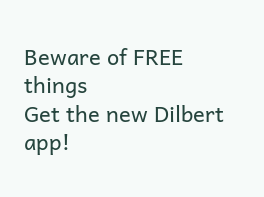Beware of FREE things
Get the new Dilbert app!